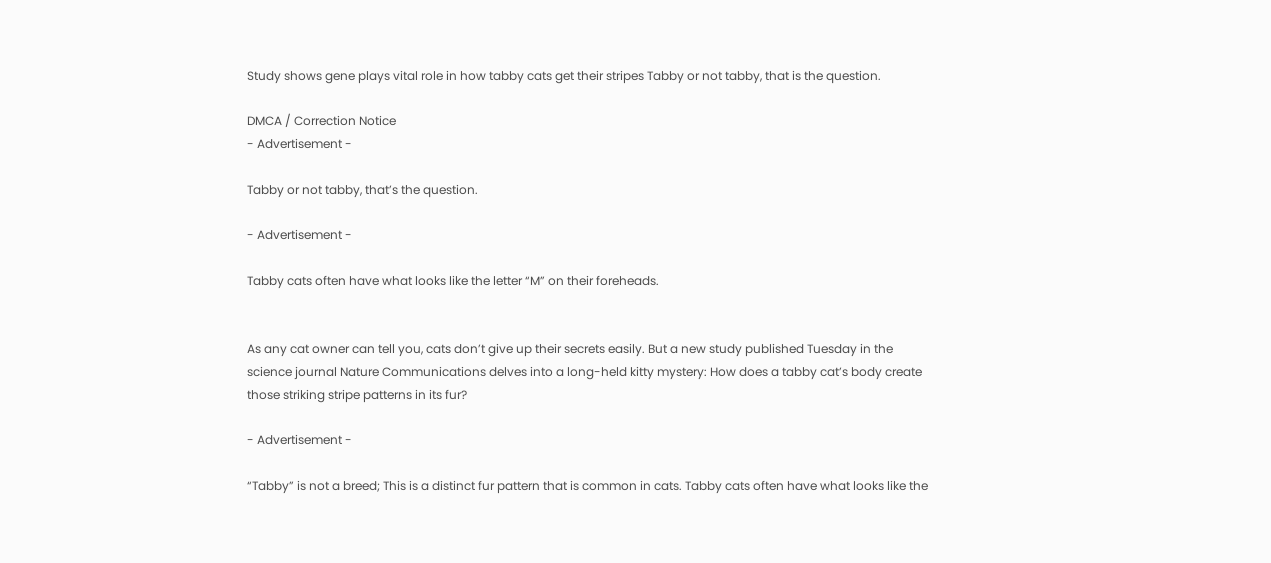Study shows gene plays vital role in how tabby cats get their stripes Tabby or not tabby, that is the question.

DMCA / Correction Notice
- Advertisement -

Tabby or not tabby, that’s the question.

- Advertisement -

Tabby cats often have what looks like the letter “M” on their foreheads.


As any cat owner can tell you, cats don’t give up their secrets easily. But a new study published Tuesday in the science journal Nature Communications delves into a long-held kitty mystery: How does a tabby cat’s body create those striking stripe patterns in its fur?

- Advertisement -

“Tabby” is not a breed; This is a distinct fur pattern that is common in cats. Tabby cats often have what looks like the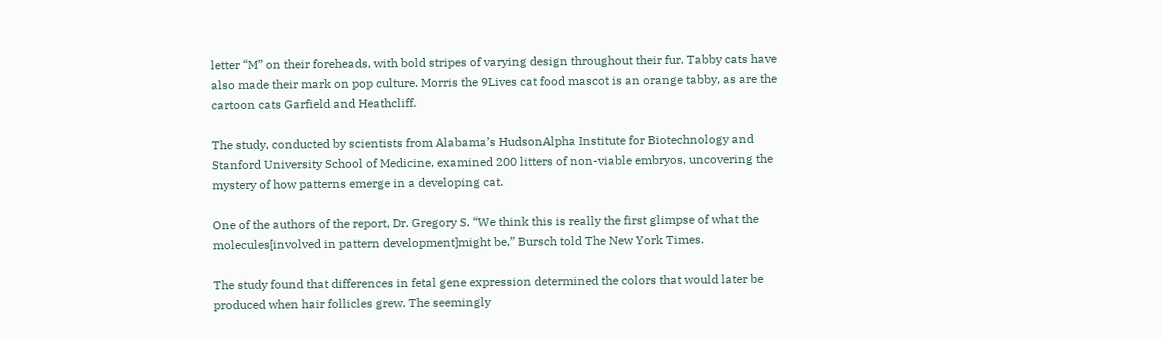letter “M” on their foreheads, with bold stripes of varying design throughout their fur. Tabby cats have also made their mark on pop culture. Morris the 9Lives cat food mascot is an orange tabby, as are the cartoon cats Garfield and Heathcliff.

The study, conducted by scientists from Alabama’s HudsonAlpha Institute for Biotechnology and Stanford University School of Medicine, examined 200 litters of non-viable embryos, uncovering the mystery of how patterns emerge in a developing cat.

One of the authors of the report, Dr. Gregory S. “We think this is really the first glimpse of what the molecules[involved in pattern development]might be,” Bursch told The New York Times.

The study found that differences in fetal gene expression determined the colors that would later be produced when hair follicles grew. The seemingly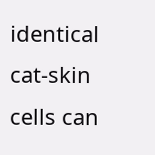identical cat-skin cells can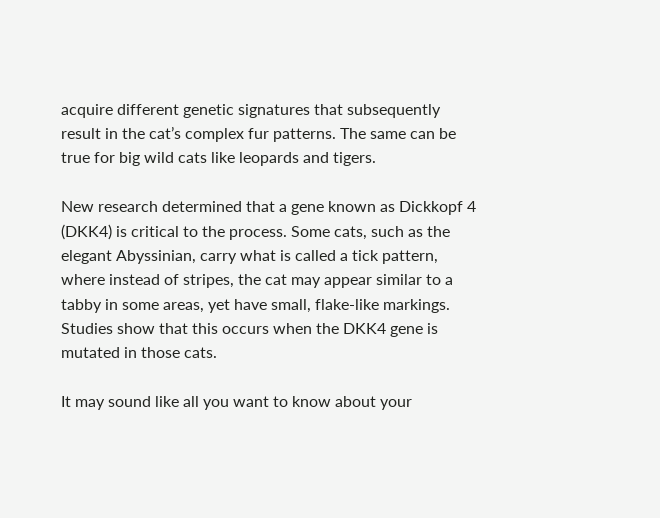acquire different genetic signatures that subsequently result in the cat’s complex fur patterns. The same can be true for big wild cats like leopards and tigers.

New research determined that a gene known as Dickkopf 4 (DKK4) is critical to the process. Some cats, such as the elegant Abyssinian, carry what is called a tick pattern, where instead of stripes, the cat may appear similar to a tabby in some areas, yet have small, flake-like markings. Studies show that this occurs when the DKK4 gene is mutated in those cats.

It may sound like all you want to know about your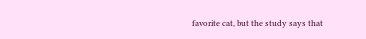favorite cat, but the study says that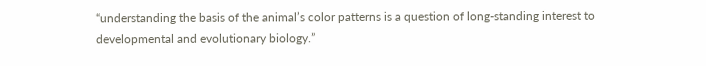“understanding the basis of the animal’s color patterns is a question of long-standing interest to developmental and evolutionary biology.”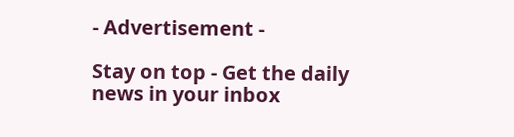- Advertisement -

Stay on top - Get the daily news in your inbox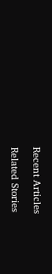Recent Articles

Related Stories